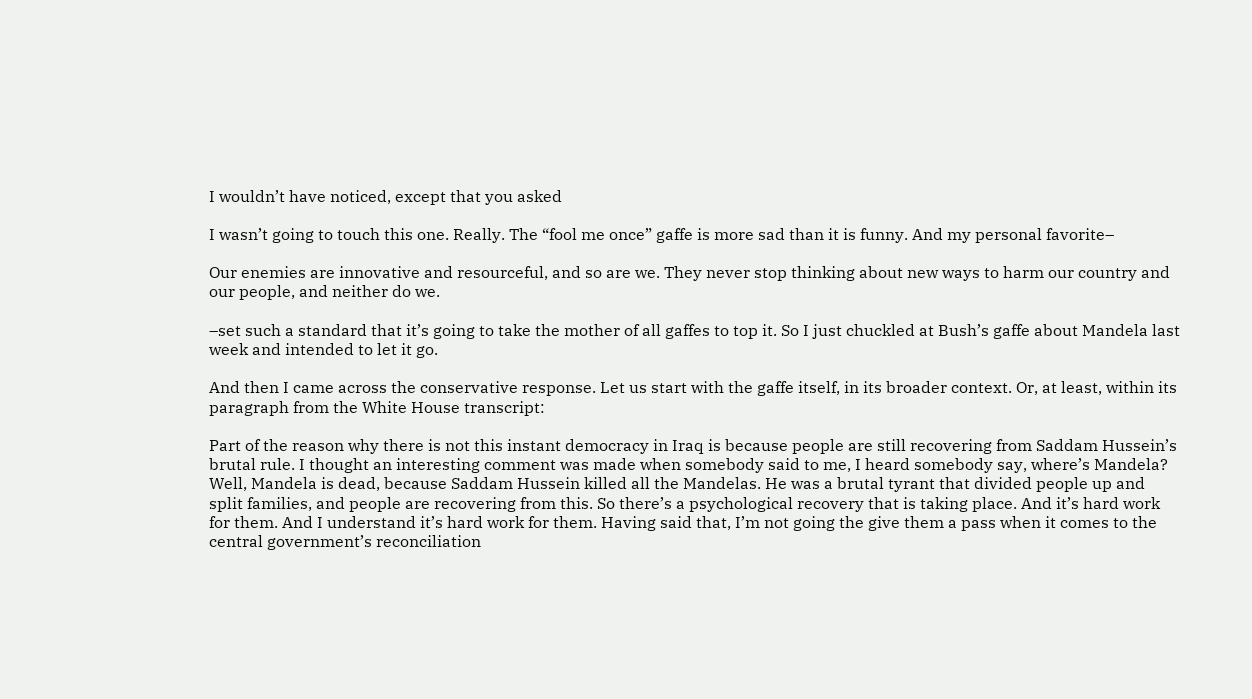I wouldn’t have noticed, except that you asked

I wasn’t going to touch this one. Really. The “fool me once” gaffe is more sad than it is funny. And my personal favorite–

Our enemies are innovative and resourceful, and so are we. They never stop thinking about new ways to harm our country and our people, and neither do we.

–set such a standard that it’s going to take the mother of all gaffes to top it. So I just chuckled at Bush’s gaffe about Mandela last week and intended to let it go.

And then I came across the conservative response. Let us start with the gaffe itself, in its broader context. Or, at least, within its paragraph from the White House transcript:

Part of the reason why there is not this instant democracy in Iraq is because people are still recovering from Saddam Hussein’s brutal rule. I thought an interesting comment was made when somebody said to me, I heard somebody say, where’s Mandela? Well, Mandela is dead, because Saddam Hussein killed all the Mandelas. He was a brutal tyrant that divided people up and split families, and people are recovering from this. So there’s a psychological recovery that is taking place. And it’s hard work for them. And I understand it’s hard work for them. Having said that, I’m not going the give them a pass when it comes to the central government’s reconciliation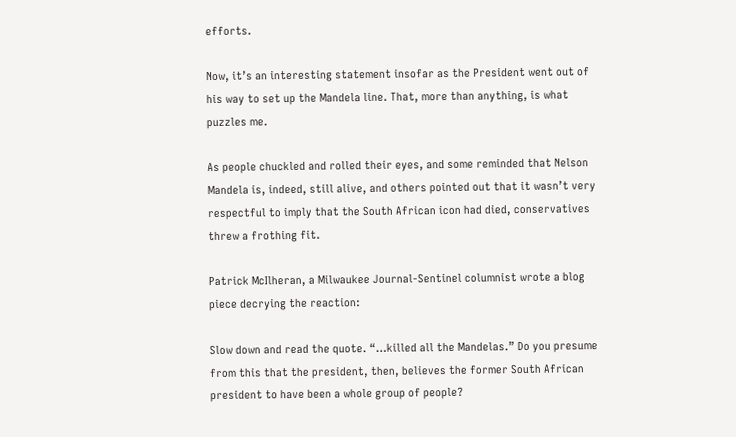efforts.

Now, it’s an interesting statement insofar as the President went out of his way to set up the Mandela line. That, more than anything, is what puzzles me.

As people chuckled and rolled their eyes, and some reminded that Nelson Mandela is, indeed, still alive, and others pointed out that it wasn’t very respectful to imply that the South African icon had died, conservatives threw a frothing fit.

Patrick McIlheran, a Milwaukee Journal-Sentinel columnist wrote a blog piece decrying the reaction:

Slow down and read the quote. “…killed all the Mandelas.” Do you presume from this that the president, then, believes the former South African president to have been a whole group of people?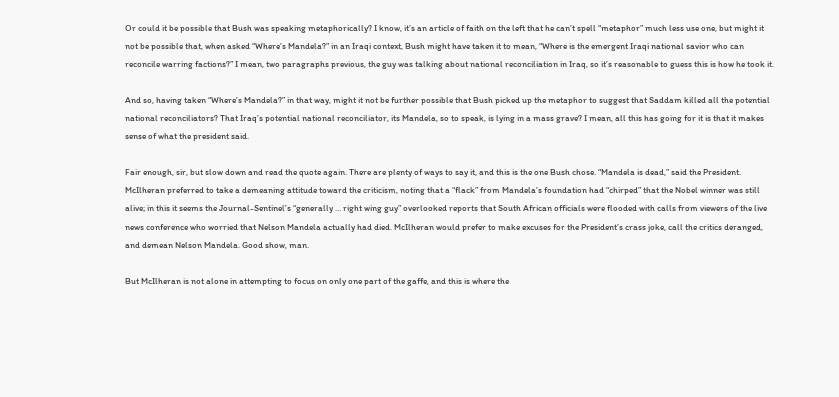Or could it be possible that Bush was speaking metaphorically? I know, it’s an article of faith on the left that he can’t spell “metaphor” much less use one, but might it not be possible that, when asked “Where’s Mandela?” in an Iraqi context, Bush might have taken it to mean, “Where is the emergent Iraqi national savior who can reconcile warring factions?” I mean, two paragraphs previous, the guy was talking about national reconciliation in Iraq, so it’s reasonable to guess this is how he took it.

And so, having taken “Where’s Mandela?” in that way, might it not be further possible that Bush picked up the metaphor to suggest that Saddam killed all the potential national reconciliators? That Iraq’s potential national reconciliator, its Mandela, so to speak, is lying in a mass grave? I mean, all this has going for it is that it makes sense of what the president said.

Fair enough, sir, but slow down and read the quote again. There are plenty of ways to say it, and this is the one Bush chose. “Mandela is dead,” said the President. McIlheran preferred to take a demeaning attitude toward the criticism, noting that a “flack” from Mandela’s foundation had “chirped” that the Nobel winner was still alive; in this it seems the Journal-Sentinel’s “generally … right wing guy” overlooked reports that South African officials were flooded with calls from viewers of the live news conference who worried that Nelson Mandela actually had died. McIlheran would prefer to make excuses for the President’s crass joke, call the critics deranged, and demean Nelson Mandela. Good show, man.

But McIlheran is not alone in attempting to focus on only one part of the gaffe, and this is where the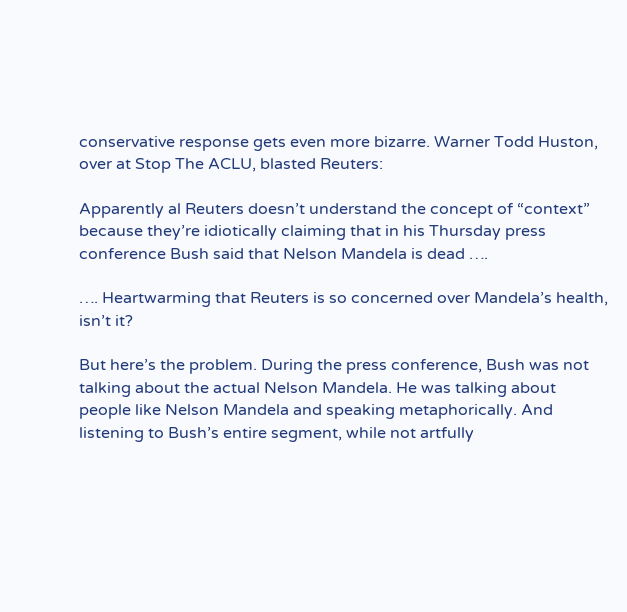conservative response gets even more bizarre. Warner Todd Huston, over at Stop The ACLU, blasted Reuters:

Apparently al Reuters doesn’t understand the concept of “context” because they’re idiotically claiming that in his Thursday press conference Bush said that Nelson Mandela is dead ….

…. Heartwarming that Reuters is so concerned over Mandela’s health, isn’t it?

But here’s the problem. During the press conference, Bush was not talking about the actual Nelson Mandela. He was talking about people like Nelson Mandela and speaking metaphorically. And listening to Bush’s entire segment, while not artfully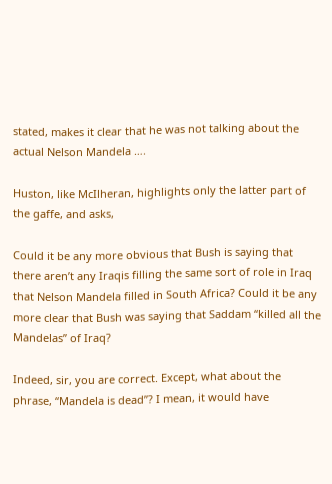stated, makes it clear that he was not talking about the actual Nelson Mandela ….

Huston, like McIlheran, highlights only the latter part of the gaffe, and asks,

Could it be any more obvious that Bush is saying that there aren’t any Iraqis filling the same sort of role in Iraq that Nelson Mandela filled in South Africa? Could it be any more clear that Bush was saying that Saddam “killed all the Mandelas” of Iraq?

Indeed, sir, you are correct. Except, what about the phrase, “Mandela is dead”? I mean, it would have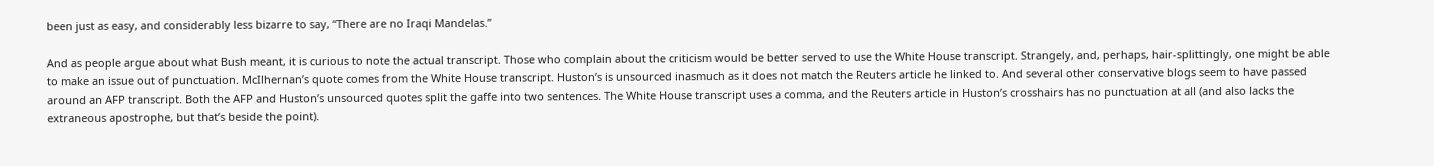been just as easy, and considerably less bizarre to say, “There are no Iraqi Mandelas.”

And as people argue about what Bush meant, it is curious to note the actual transcript. Those who complain about the criticism would be better served to use the White House transcript. Strangely, and, perhaps, hair-splittingly, one might be able to make an issue out of punctuation. McIlhernan’s quote comes from the White House transcript. Huston’s is unsourced inasmuch as it does not match the Reuters article he linked to. And several other conservative blogs seem to have passed around an AFP transcript. Both the AFP and Huston’s unsourced quotes split the gaffe into two sentences. The White House transcript uses a comma, and the Reuters article in Huston’s crosshairs has no punctuation at all (and also lacks the extraneous apostrophe, but that’s beside the point).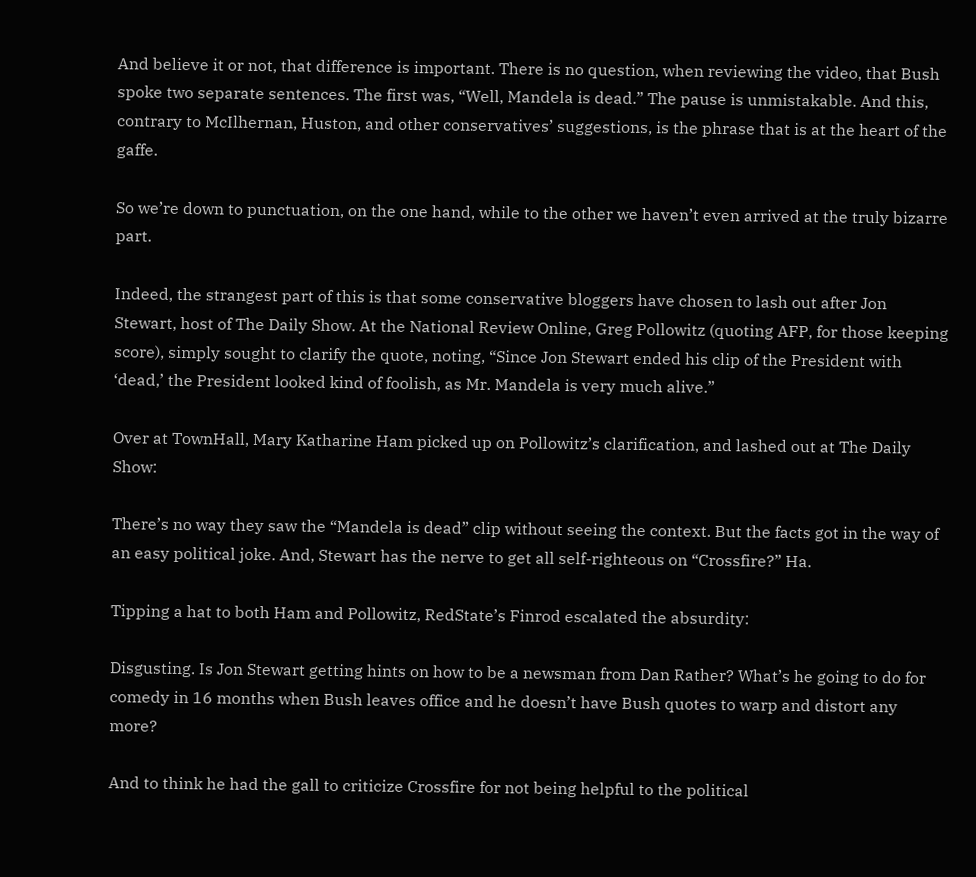And believe it or not, that difference is important. There is no question, when reviewing the video, that Bush spoke two separate sentences. The first was, “Well, Mandela is dead.” The pause is unmistakable. And this, contrary to McIlhernan, Huston, and other conservatives’ suggestions, is the phrase that is at the heart of the gaffe.

So we’re down to punctuation, on the one hand, while to the other we haven’t even arrived at the truly bizarre part.

Indeed, the strangest part of this is that some conservative bloggers have chosen to lash out after Jon Stewart, host of The Daily Show. At the National Review Online, Greg Pollowitz (quoting AFP, for those keeping score), simply sought to clarify the quote, noting, “Since Jon Stewart ended his clip of the President with ‘dead,’ the President looked kind of foolish, as Mr. Mandela is very much alive.”

Over at TownHall, Mary Katharine Ham picked up on Pollowitz’s clarification, and lashed out at The Daily Show:

There’s no way they saw the “Mandela is dead” clip without seeing the context. But the facts got in the way of an easy political joke. And, Stewart has the nerve to get all self-righteous on “Crossfire?” Ha.

Tipping a hat to both Ham and Pollowitz, RedState’s Finrod escalated the absurdity:

Disgusting. Is Jon Stewart getting hints on how to be a newsman from Dan Rather? What’s he going to do for comedy in 16 months when Bush leaves office and he doesn’t have Bush quotes to warp and distort any more?

And to think he had the gall to criticize Crossfire for not being helpful to the political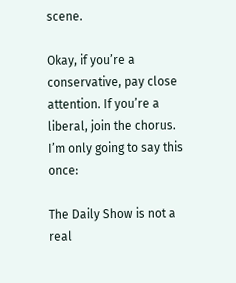scene.

Okay, if you’re a conservative, pay close attention. If you’re a liberal, join the chorus. I’m only going to say this once:

The Daily Show is not a real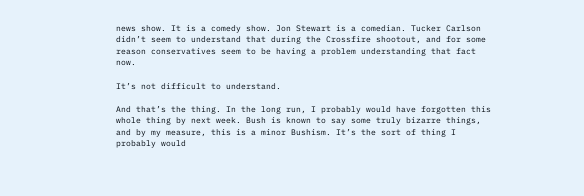news show. It is a comedy show. Jon Stewart is a comedian. Tucker Carlson didn’t seem to understand that during the Crossfire shootout, and for some reason conservatives seem to be having a problem understanding that fact now.

It’s not difficult to understand.

And that’s the thing. In the long run, I probably would have forgotten this whole thing by next week. Bush is known to say some truly bizarre things, and by my measure, this is a minor Bushism. It’s the sort of thing I probably would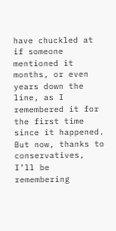have chuckled at if someone mentioned it months, or even years down the line, as I remembered it for the first time since it happened. But now, thanks to conservatives, I’ll be remembering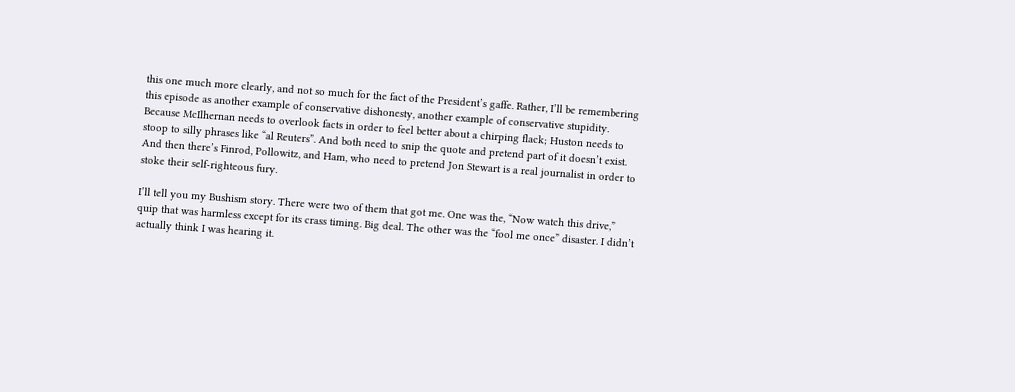this one much more clearly, and not so much for the fact of the President’s gaffe. Rather, I’ll be remembering this episode as another example of conservative dishonesty, another example of conservative stupidity. Because McIlhernan needs to overlook facts in order to feel better about a chirping flack; Huston needs to stoop to silly phrases like “al Reuters”. And both need to snip the quote and pretend part of it doesn’t exist. And then there’s Finrod, Pollowitz, and Ham, who need to pretend Jon Stewart is a real journalist in order to stoke their self-righteous fury.

I’ll tell you my Bushism story. There were two of them that got me. One was the, “Now watch this drive,” quip that was harmless except for its crass timing. Big deal. The other was the “fool me once” disaster. I didn’t actually think I was hearing it.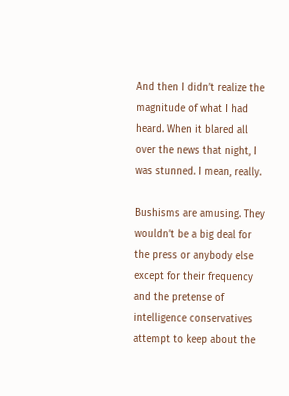And then I didn’t realize the magnitude of what I had heard. When it blared all over the news that night, I was stunned. I mean, really.

Bushisms are amusing. They wouldn’t be a big deal for the press or anybody else except for their frequency and the pretense of intelligence conservatives attempt to keep about the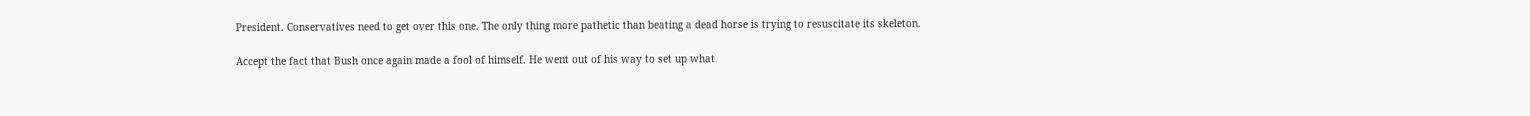President. Conservatives need to get over this one. The only thing more pathetic than beating a dead horse is trying to resuscitate its skeleton.

Accept the fact that Bush once again made a fool of himself. He went out of his way to set up what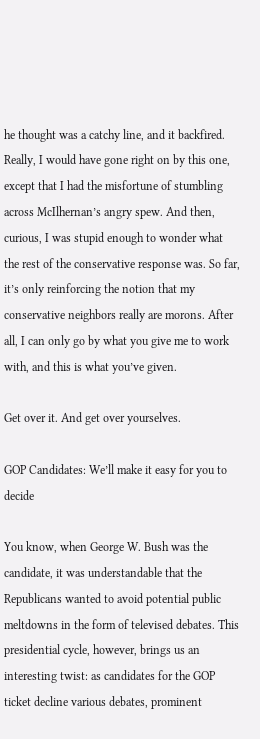he thought was a catchy line, and it backfired. Really, I would have gone right on by this one, except that I had the misfortune of stumbling across McIlhernan’s angry spew. And then, curious, I was stupid enough to wonder what the rest of the conservative response was. So far, it’s only reinforcing the notion that my conservative neighbors really are morons. After all, I can only go by what you give me to work with, and this is what you’ve given.

Get over it. And get over yourselves.

GOP Candidates: We’ll make it easy for you to decide

You know, when George W. Bush was the candidate, it was understandable that the Republicans wanted to avoid potential public meltdowns in the form of televised debates. This presidential cycle, however, brings us an interesting twist: as candidates for the GOP ticket decline various debates, prominent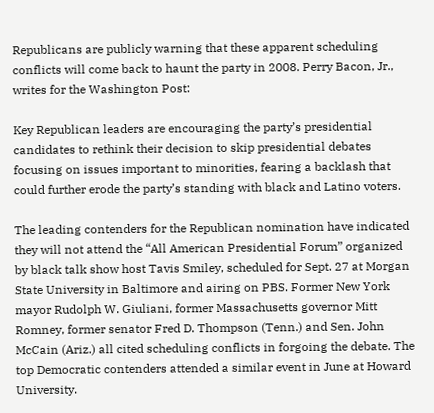Republicans are publicly warning that these apparent scheduling conflicts will come back to haunt the party in 2008. Perry Bacon, Jr., writes for the Washington Post:

Key Republican leaders are encouraging the party’s presidential candidates to rethink their decision to skip presidential debates focusing on issues important to minorities, fearing a backlash that could further erode the party’s standing with black and Latino voters.

The leading contenders for the Republican nomination have indicated they will not attend the “All American Presidential Forum” organized by black talk show host Tavis Smiley, scheduled for Sept. 27 at Morgan State University in Baltimore and airing on PBS. Former New York mayor Rudolph W. Giuliani, former Massachusetts governor Mitt Romney, former senator Fred D. Thompson (Tenn.) and Sen. John McCain (Ariz.) all cited scheduling conflicts in forgoing the debate. The top Democratic contenders attended a similar event in June at Howard University.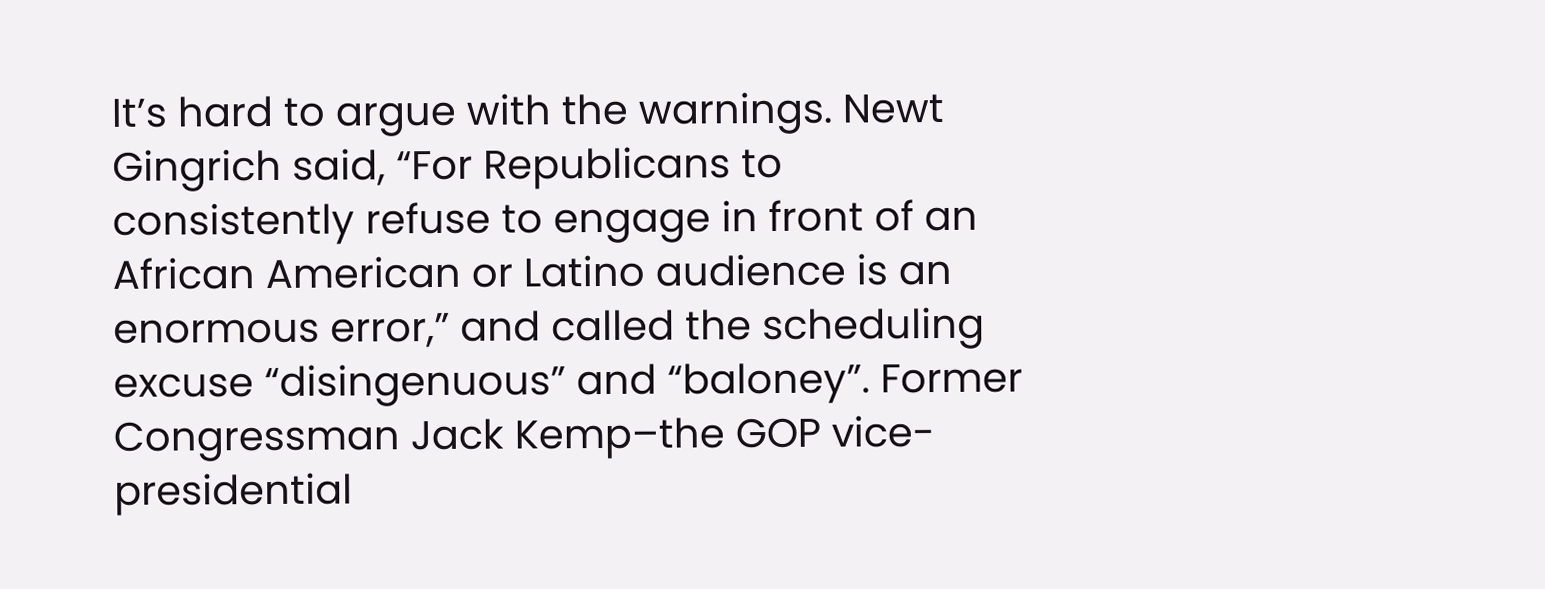It’s hard to argue with the warnings. Newt Gingrich said, “For Republicans to consistently refuse to engage in front of an African American or Latino audience is an enormous error,” and called the scheduling excuse “disingenuous” and “baloney”. Former Congressman Jack Kemp–the GOP vice-presidential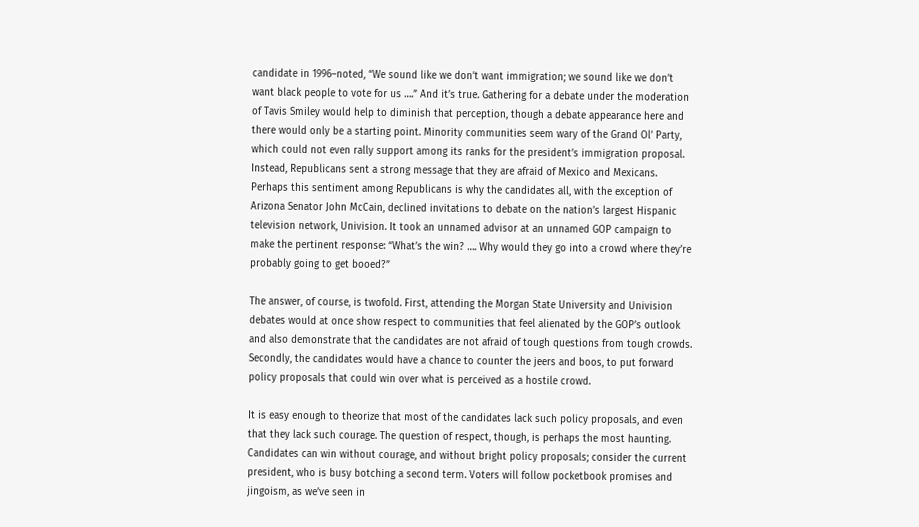candidate in 1996–noted, “We sound like we don’t want immigration; we sound like we don’t want black people to vote for us ….” And it’s true. Gathering for a debate under the moderation of Tavis Smiley would help to diminish that perception, though a debate appearance here and there would only be a starting point. Minority communities seem wary of the Grand Ol’ Party, which could not even rally support among its ranks for the president’s immigration proposal. Instead, Republicans sent a strong message that they are afraid of Mexico and Mexicans. Perhaps this sentiment among Republicans is why the candidates all, with the exception of Arizona Senator John McCain, declined invitations to debate on the nation’s largest Hispanic television network, Univision. It took an unnamed advisor at an unnamed GOP campaign to make the pertinent response: “What’s the win? …. Why would they go into a crowd where they’re probably going to get booed?”

The answer, of course, is twofold. First, attending the Morgan State University and Univision debates would at once show respect to communities that feel alienated by the GOP’s outlook and also demonstrate that the candidates are not afraid of tough questions from tough crowds. Secondly, the candidates would have a chance to counter the jeers and boos, to put forward policy proposals that could win over what is perceived as a hostile crowd.

It is easy enough to theorize that most of the candidates lack such policy proposals, and even that they lack such courage. The question of respect, though, is perhaps the most haunting. Candidates can win without courage, and without bright policy proposals; consider the current president, who is busy botching a second term. Voters will follow pocketbook promises and jingoism, as we’ve seen in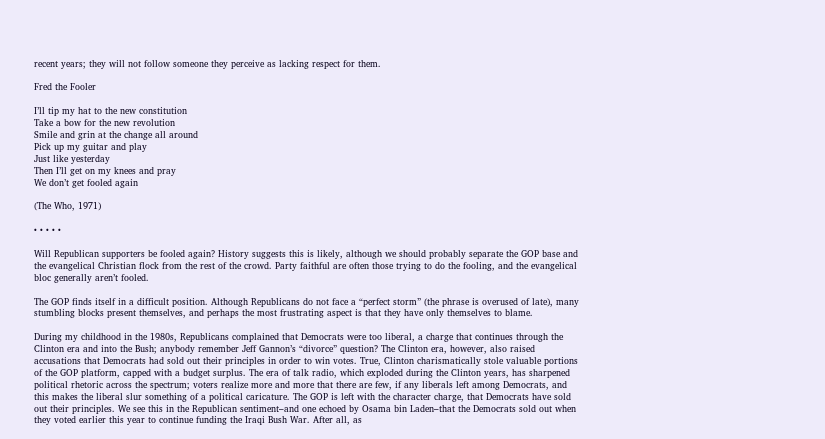recent years; they will not follow someone they perceive as lacking respect for them.

Fred the Fooler

I’ll tip my hat to the new constitution
Take a bow for the new revolution
Smile and grin at the change all around
Pick up my guitar and play
Just like yesterday
Then I’ll get on my knees and pray
We don’t get fooled again

(The Who, 1971)

• • • • •

Will Republican supporters be fooled again? History suggests this is likely, although we should probably separate the GOP base and the evangelical Christian flock from the rest of the crowd. Party faithful are often those trying to do the fooling, and the evangelical bloc generally aren’t fooled.

The GOP finds itself in a difficult position. Although Republicans do not face a “perfect storm” (the phrase is overused of late), many stumbling blocks present themselves, and perhaps the most frustrating aspect is that they have only themselves to blame.

During my childhood in the 1980s, Republicans complained that Democrats were too liberal, a charge that continues through the Clinton era and into the Bush; anybody remember Jeff Gannon’s “divorce” question? The Clinton era, however, also raised accusations that Democrats had sold out their principles in order to win votes. True, Clinton charismatically stole valuable portions of the GOP platform, capped with a budget surplus. The era of talk radio, which exploded during the Clinton years, has sharpened political rhetoric across the spectrum; voters realize more and more that there are few, if any liberals left among Democrats, and this makes the liberal slur something of a political caricature. The GOP is left with the character charge, that Democrats have sold out their principles. We see this in the Republican sentiment–and one echoed by Osama bin Laden–that the Democrats sold out when they voted earlier this year to continue funding the Iraqi Bush War. After all, as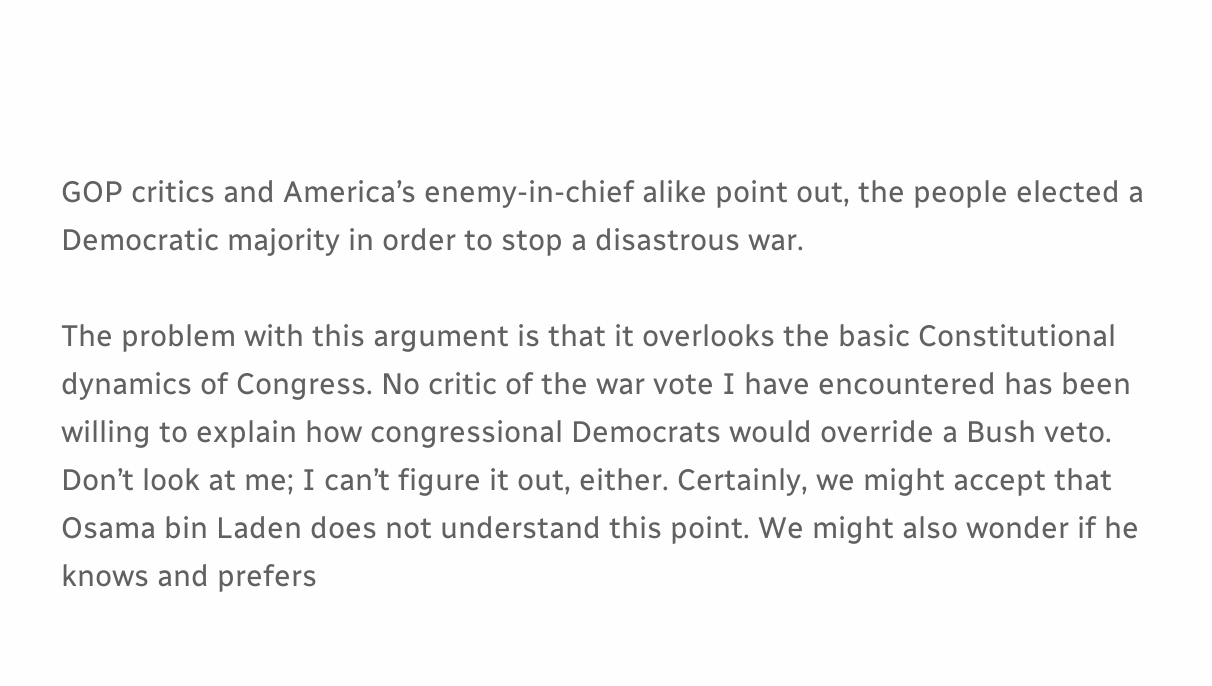GOP critics and America’s enemy-in-chief alike point out, the people elected a Democratic majority in order to stop a disastrous war.

The problem with this argument is that it overlooks the basic Constitutional dynamics of Congress. No critic of the war vote I have encountered has been willing to explain how congressional Democrats would override a Bush veto. Don’t look at me; I can’t figure it out, either. Certainly, we might accept that Osama bin Laden does not understand this point. We might also wonder if he knows and prefers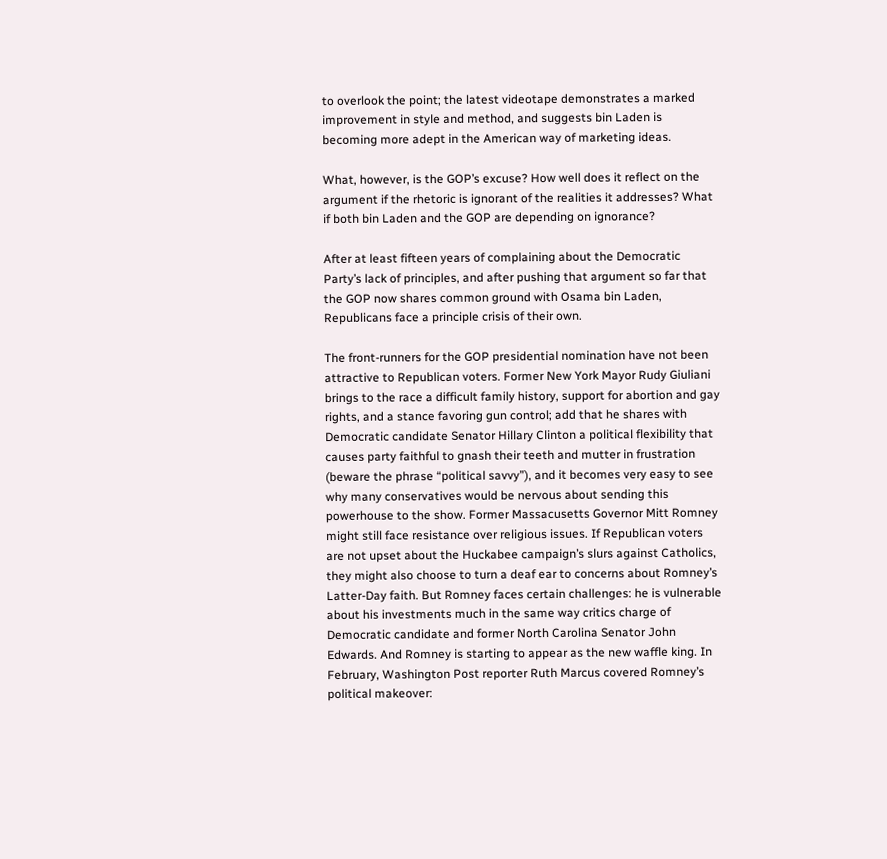to overlook the point; the latest videotape demonstrates a marked improvement in style and method, and suggests bin Laden is becoming more adept in the American way of marketing ideas.

What, however, is the GOP’s excuse? How well does it reflect on the argument if the rhetoric is ignorant of the realities it addresses? What if both bin Laden and the GOP are depending on ignorance?

After at least fifteen years of complaining about the Democratic Party’s lack of principles, and after pushing that argument so far that the GOP now shares common ground with Osama bin Laden, Republicans face a principle crisis of their own.

The front-runners for the GOP presidential nomination have not been attractive to Republican voters. Former New York Mayor Rudy Giuliani brings to the race a difficult family history, support for abortion and gay rights, and a stance favoring gun control; add that he shares with Democratic candidate Senator Hillary Clinton a political flexibility that causes party faithful to gnash their teeth and mutter in frustration (beware the phrase “political savvy”), and it becomes very easy to see why many conservatives would be nervous about sending this powerhouse to the show. Former Massacusetts Governor Mitt Romney might still face resistance over religious issues. If Republican voters are not upset about the Huckabee campaign’s slurs against Catholics, they might also choose to turn a deaf ear to concerns about Romney’s Latter-Day faith. But Romney faces certain challenges: he is vulnerable about his investments much in the same way critics charge of Democratic candidate and former North Carolina Senator John Edwards. And Romney is starting to appear as the new waffle king. In February, Washington Post reporter Ruth Marcus covered Romney’s political makeover: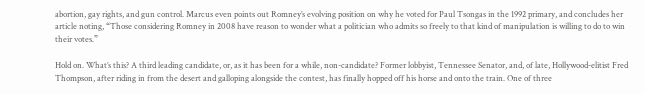abortion, gay rights, and gun control. Marcus even points out Romney’s evolving position on why he voted for Paul Tsongas in the 1992 primary, and concludes her article noting, “Those considering Romney in 2008 have reason to wonder what a politician who admits so freely to that kind of manipulation is willing to do to win their votes.”

Hold on. What’s this? A third leading candidate, or, as it has been for a while, non-candidate? Former lobbyist, Tennessee Senator, and, of late, Hollywood-elitist Fred Thompson, after riding in from the desert and galloping alongside the contest, has finally hopped off his horse and onto the train. One of three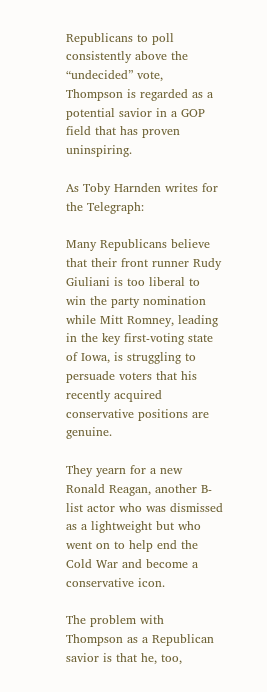Republicans to poll consistently above the “undecided” vote, Thompson is regarded as a potential savior in a GOP field that has proven uninspiring.

As Toby Harnden writes for the Telegraph:

Many Republicans believe that their front runner Rudy Giuliani is too liberal to win the party nomination while Mitt Romney, leading in the key first-voting state of Iowa, is struggling to persuade voters that his recently acquired conservative positions are genuine.

They yearn for a new Ronald Reagan, another B-list actor who was dismissed as a lightweight but who went on to help end the Cold War and become a conservative icon.

The problem with Thompson as a Republican savior is that he, too,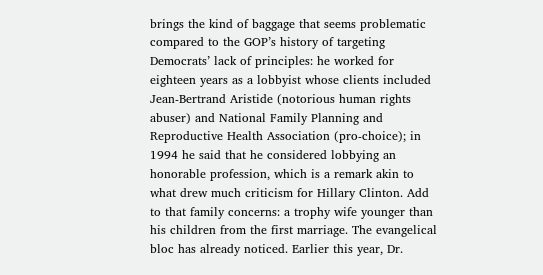brings the kind of baggage that seems problematic compared to the GOP’s history of targeting Democrats’ lack of principles: he worked for eighteen years as a lobbyist whose clients included Jean-Bertrand Aristide (notorious human rights abuser) and National Family Planning and Reproductive Health Association (pro-choice); in 1994 he said that he considered lobbying an honorable profession, which is a remark akin to what drew much criticism for Hillary Clinton. Add to that family concerns: a trophy wife younger than his children from the first marriage. The evangelical bloc has already noticed. Earlier this year, Dr.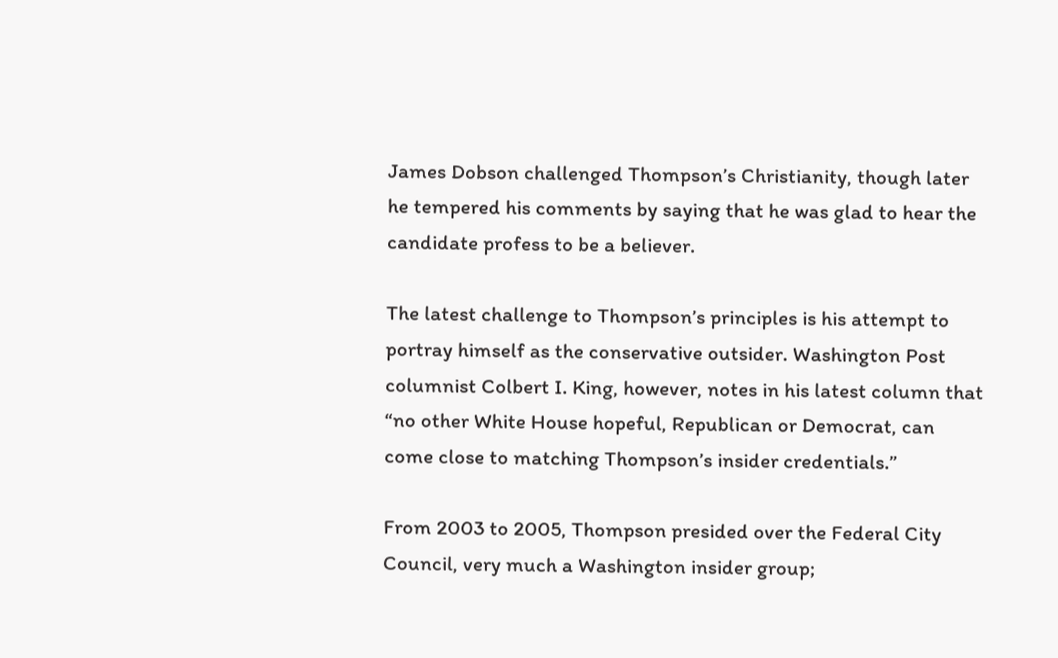James Dobson challenged Thompson’s Christianity, though later he tempered his comments by saying that he was glad to hear the candidate profess to be a believer.

The latest challenge to Thompson’s principles is his attempt to portray himself as the conservative outsider. Washington Post columnist Colbert I. King, however, notes in his latest column that “no other White House hopeful, Republican or Democrat, can come close to matching Thompson’s insider credentials.”

From 2003 to 2005, Thompson presided over the Federal City Council, very much a Washington insider group;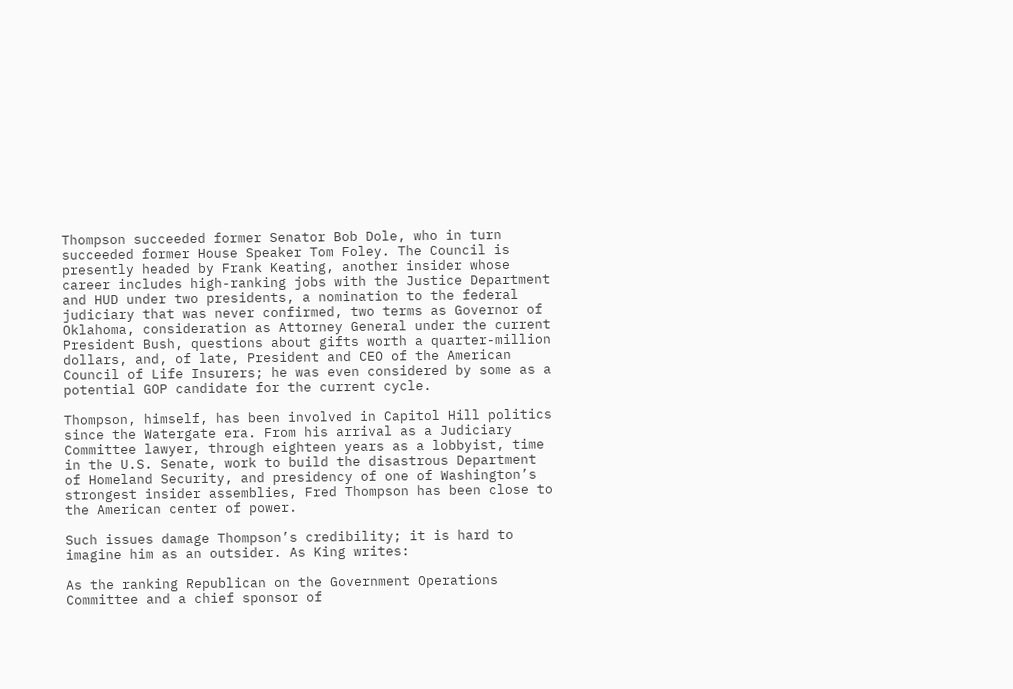Thompson succeeded former Senator Bob Dole, who in turn succeeded former House Speaker Tom Foley. The Council is presently headed by Frank Keating, another insider whose career includes high-ranking jobs with the Justice Department and HUD under two presidents, a nomination to the federal judiciary that was never confirmed, two terms as Governor of Oklahoma, consideration as Attorney General under the current President Bush, questions about gifts worth a quarter-million dollars, and, of late, President and CEO of the American Council of Life Insurers; he was even considered by some as a potential GOP candidate for the current cycle.

Thompson, himself, has been involved in Capitol Hill politics since the Watergate era. From his arrival as a Judiciary Committee lawyer, through eighteen years as a lobbyist, time in the U.S. Senate, work to build the disastrous Department of Homeland Security, and presidency of one of Washington’s strongest insider assemblies, Fred Thompson has been close to the American center of power.

Such issues damage Thompson’s credibility; it is hard to imagine him as an outsider. As King writes:

As the ranking Republican on the Government Operations Committee and a chief sponsor of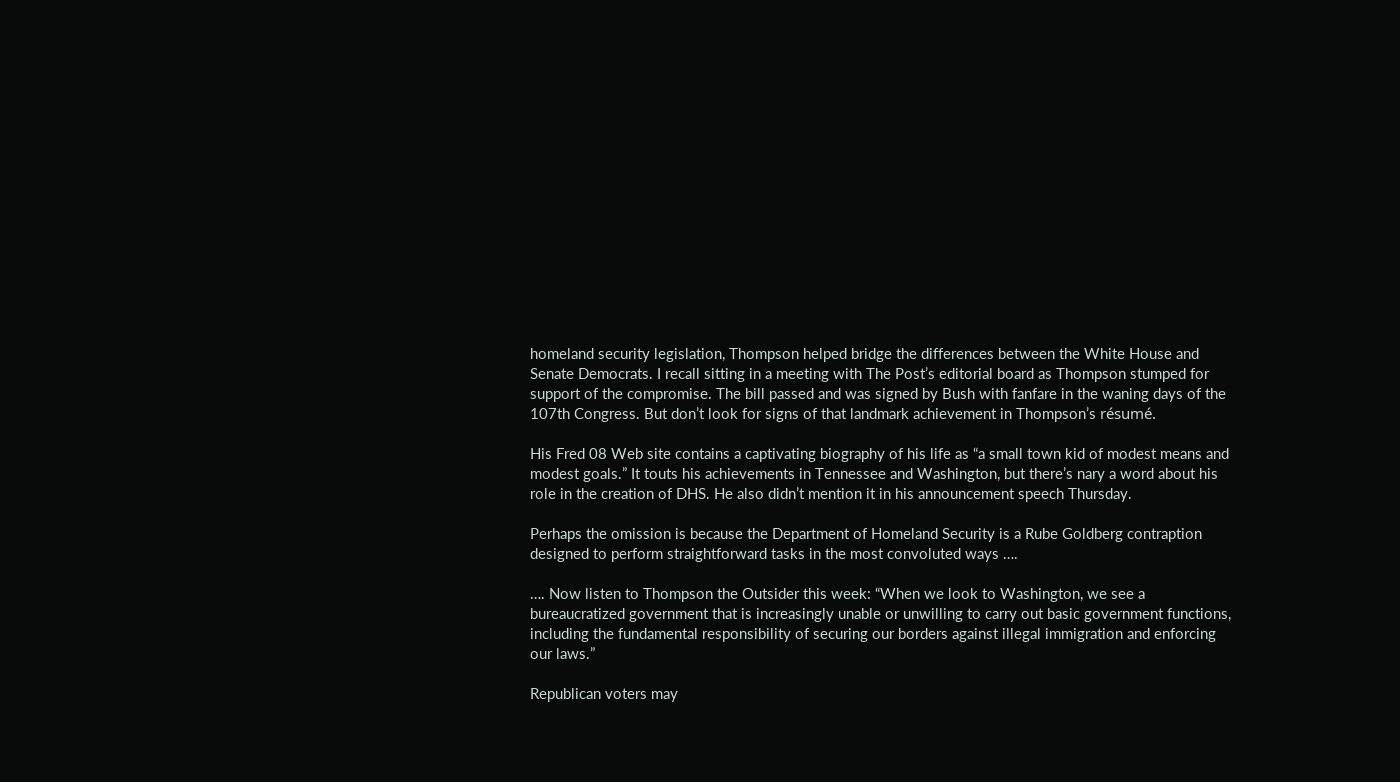homeland security legislation, Thompson helped bridge the differences between the White House and Senate Democrats. I recall sitting in a meeting with The Post’s editorial board as Thompson stumped for support of the compromise. The bill passed and was signed by Bush with fanfare in the waning days of the 107th Congress. But don’t look for signs of that landmark achievement in Thompson’s résumé.

His Fred 08 Web site contains a captivating biography of his life as “a small town kid of modest means and modest goals.” It touts his achievements in Tennessee and Washington, but there’s nary a word about his role in the creation of DHS. He also didn’t mention it in his announcement speech Thursday.

Perhaps the omission is because the Department of Homeland Security is a Rube Goldberg contraption designed to perform straightforward tasks in the most convoluted ways ….

…. Now listen to Thompson the Outsider this week: “When we look to Washington, we see a bureaucratized government that is increasingly unable or unwilling to carry out basic government functions, including the fundamental responsibility of securing our borders against illegal immigration and enforcing our laws.”

Republican voters may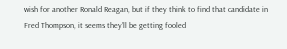wish for another Ronald Reagan, but if they think to find that candidate in Fred Thompson, it seems they’ll be getting fooled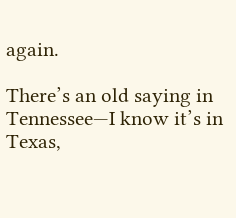again.

There’s an old saying in Tennessee—I know it’s in Texas,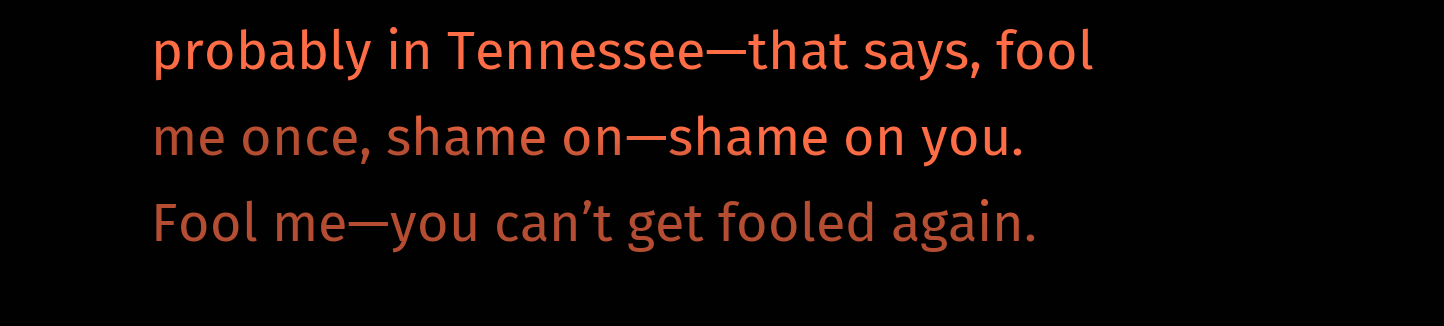probably in Tennessee—that says, fool me once, shame on—shame on you. Fool me—you can’t get fooled again.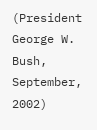(President George W. Bush, September, 2002)